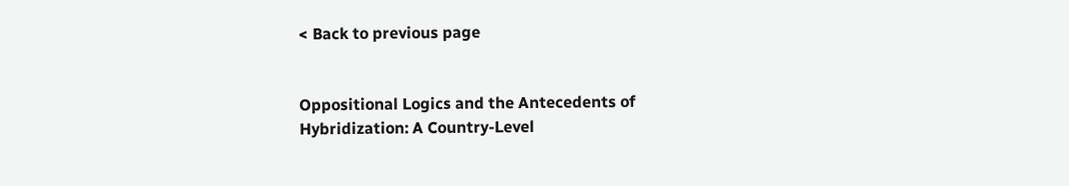< Back to previous page


Oppositional Logics and the Antecedents of Hybridization: A Country-Level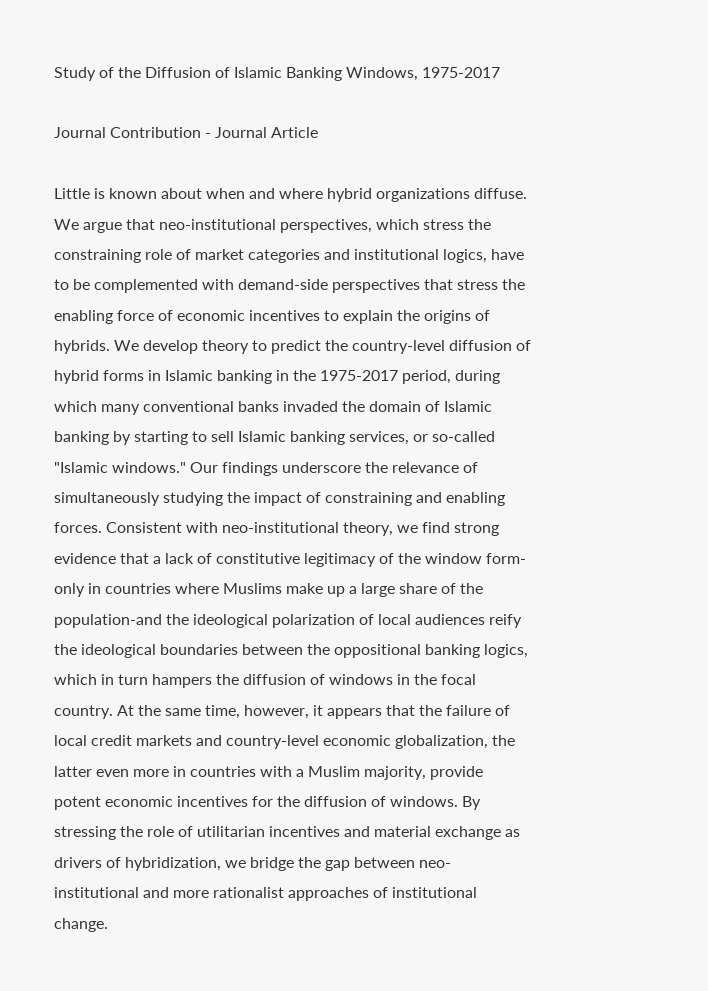Study of the Diffusion of Islamic Banking Windows, 1975-2017

Journal Contribution - Journal Article

Little is known about when and where hybrid organizations diffuse. We argue that neo-institutional perspectives, which stress the constraining role of market categories and institutional logics, have to be complemented with demand-side perspectives that stress the enabling force of economic incentives to explain the origins of hybrids. We develop theory to predict the country-level diffusion of hybrid forms in Islamic banking in the 1975-2017 period, during which many conventional banks invaded the domain of Islamic banking by starting to sell Islamic banking services, or so-called "Islamic windows." Our findings underscore the relevance of simultaneously studying the impact of constraining and enabling forces. Consistent with neo-institutional theory, we find strong evidence that a lack of constitutive legitimacy of the window form-only in countries where Muslims make up a large share of the population-and the ideological polarization of local audiences reify the ideological boundaries between the oppositional banking logics, which in turn hampers the diffusion of windows in the focal country. At the same time, however, it appears that the failure of local credit markets and country-level economic globalization, the latter even more in countries with a Muslim majority, provide potent economic incentives for the diffusion of windows. By stressing the role of utilitarian incentives and material exchange as drivers of hybridization, we bridge the gap between neo-institutional and more rationalist approaches of institutional change.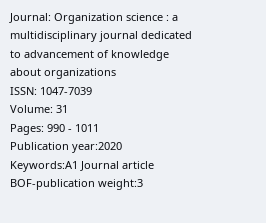Journal: Organization science : a multidisciplinary journal dedicated to advancement of knowledge about organizations
ISSN: 1047-7039
Volume: 31
Pages: 990 - 1011
Publication year:2020
Keywords:A1 Journal article
BOF-publication weight:3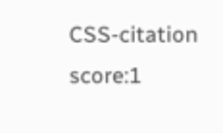CSS-citation score:1